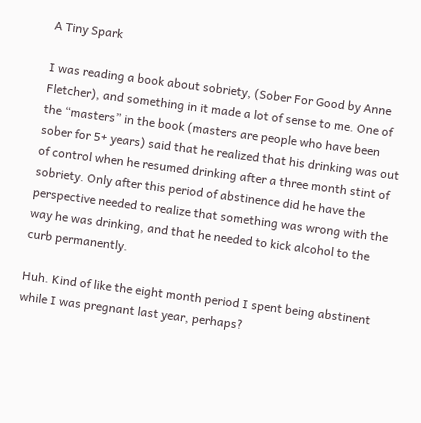A Tiny Spark

I was reading a book about sobriety, (Sober For Good by Anne Fletcher), and something in it made a lot of sense to me. One of the “masters” in the book (masters are people who have been sober for 5+ years) said that he realized that his drinking was out of control when he resumed drinking after a three month stint of sobriety. Only after this period of abstinence did he have the perspective needed to realize that something was wrong with the way he was drinking, and that he needed to kick alcohol to the curb permanently.

Huh. Kind of like the eight month period I spent being abstinent while I was pregnant last year, perhaps?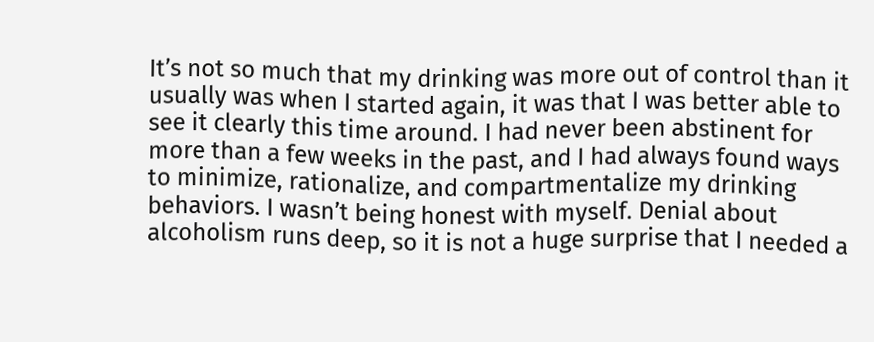It’s not so much that my drinking was more out of control than it usually was when I started again, it was that I was better able to see it clearly this time around. I had never been abstinent for more than a few weeks in the past, and I had always found ways to minimize, rationalize, and compartmentalize my drinking behaviors. I wasn’t being honest with myself. Denial about alcoholism runs deep, so it is not a huge surprise that I needed a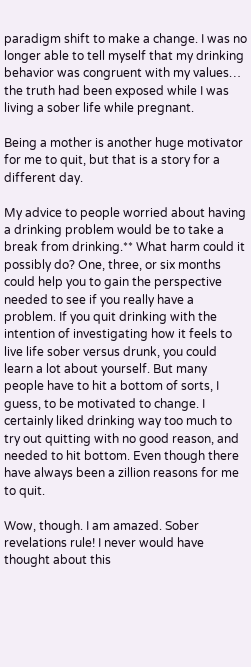paradigm shift to make a change. I was no longer able to tell myself that my drinking behavior was congruent with my values… the truth had been exposed while I was living a sober life while pregnant.

Being a mother is another huge motivator for me to quit, but that is a story for a different day.

My advice to people worried about having a drinking problem would be to take a break from drinking.** What harm could it possibly do? One, three, or six months could help you to gain the perspective needed to see if you really have a problem. If you quit drinking with the intention of investigating how it feels to live life sober versus drunk, you could learn a lot about yourself. But many people have to hit a bottom of sorts, I guess, to be motivated to change. I certainly liked drinking way too much to try out quitting with no good reason, and needed to hit bottom. Even though there have always been a zillion reasons for me to quit.

Wow, though. I am amazed. Sober revelations rule! I never would have thought about this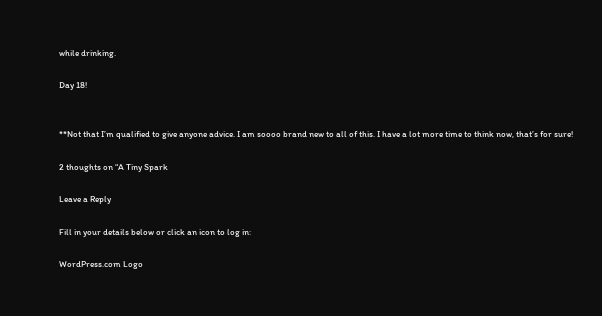while drinking.

Day 18!


**Not that I’m qualified to give anyone advice. I am soooo brand new to all of this. I have a lot more time to think now, that’s for sure!

2 thoughts on “A Tiny Spark

Leave a Reply

Fill in your details below or click an icon to log in:

WordPress.com Logo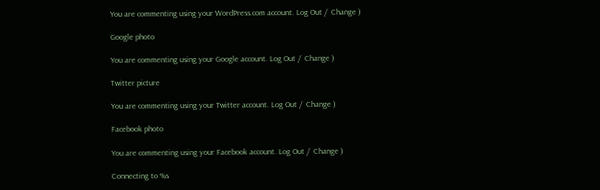You are commenting using your WordPress.com account. Log Out /  Change )

Google photo

You are commenting using your Google account. Log Out /  Change )

Twitter picture

You are commenting using your Twitter account. Log Out /  Change )

Facebook photo

You are commenting using your Facebook account. Log Out /  Change )

Connecting to %s